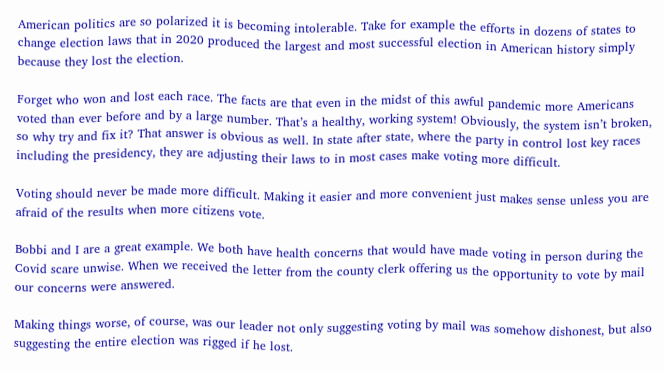American politics are so polarized it is becoming intolerable. Take for example the efforts in dozens of states to change election laws that in 2020 produced the largest and most successful election in American history simply because they lost the election.

Forget who won and lost each race. The facts are that even in the midst of this awful pandemic more Americans voted than ever before and by a large number. That’s a healthy, working system! Obviously, the system isn’t broken, so why try and fix it? That answer is obvious as well. In state after state, where the party in control lost key races including the presidency, they are adjusting their laws to in most cases make voting more difficult.

Voting should never be made more difficult. Making it easier and more convenient just makes sense unless you are afraid of the results when more citizens vote.

Bobbi and I are a great example. We both have health concerns that would have made voting in person during the Covid scare unwise. When we received the letter from the county clerk offering us the opportunity to vote by mail our concerns were answered.

Making things worse, of course, was our leader not only suggesting voting by mail was somehow dishonest, but also suggesting the entire election was rigged if he lost.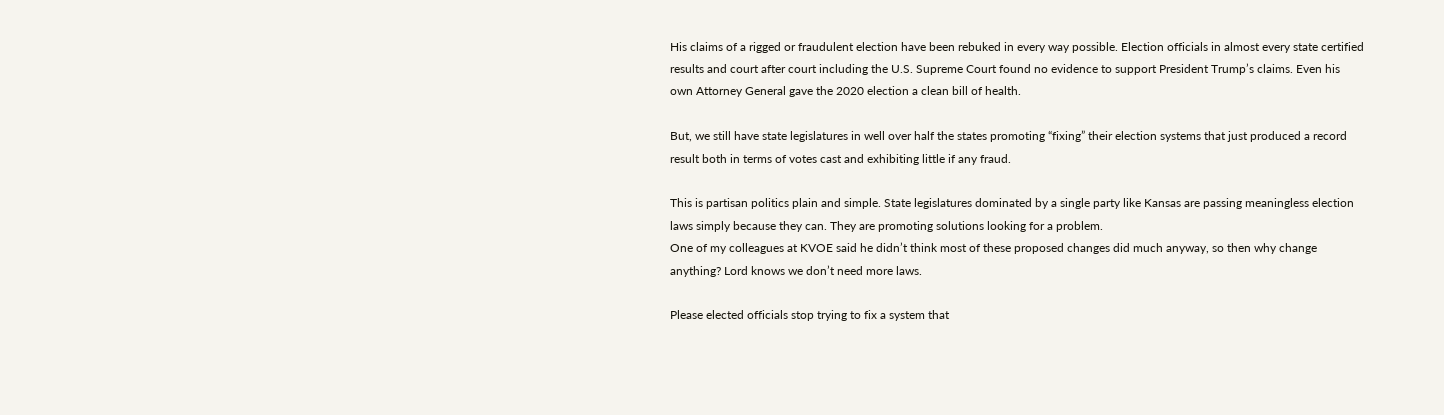His claims of a rigged or fraudulent election have been rebuked in every way possible. Election officials in almost every state certified results and court after court including the U.S. Supreme Court found no evidence to support President Trump’s claims. Even his own Attorney General gave the 2020 election a clean bill of health.

But, we still have state legislatures in well over half the states promoting “fixing” their election systems that just produced a record result both in terms of votes cast and exhibiting little if any fraud.

This is partisan politics plain and simple. State legislatures dominated by a single party like Kansas are passing meaningless election laws simply because they can. They are promoting solutions looking for a problem.
One of my colleagues at KVOE said he didn’t think most of these proposed changes did much anyway, so then why change anything? Lord knows we don’t need more laws.

Please elected officials stop trying to fix a system that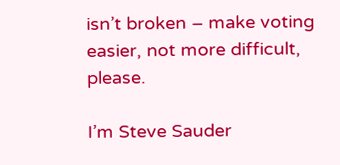isn’t broken – make voting easier, not more difficult, please.

I’m Steve Sauder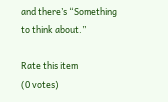and there’s “Something to think about.”

Rate this item
(0 votes)